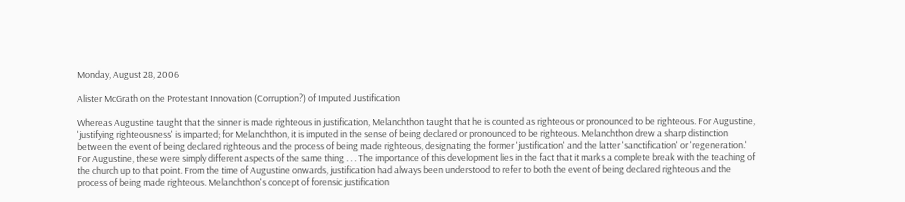Monday, August 28, 2006

Alister McGrath on the Protestant Innovation (Corruption?) of Imputed Justification

Whereas Augustine taught that the sinner is made righteous in justification, Melanchthon taught that he is counted as righteous or pronounced to be righteous. For Augustine, 'justifying righteousness' is imparted; for Melanchthon, it is imputed in the sense of being declared or pronounced to be righteous. Melanchthon drew a sharp distinction between the event of being declared righteous and the process of being made righteous, designating the former 'justification' and the latter 'sanctification' or 'regeneration.' For Augustine, these were simply different aspects of the same thing . . . The importance of this development lies in the fact that it marks a complete break with the teaching of the church up to that point. From the time of Augustine onwards, justification had always been understood to refer to both the event of being declared righteous and the process of being made righteous. Melanchthon's concept of forensic justification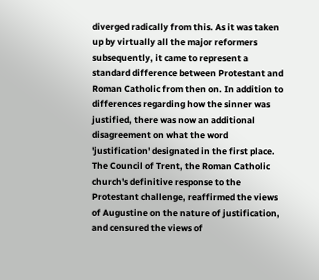diverged radically from this. As it was taken up by virtually all the major reformers subsequently, it came to represent a standard difference between Protestant and Roman Catholic from then on. In addition to differences regarding how the sinner was justified, there was now an additional disagreement on what the word 'justification' designated in the first place. The Council of Trent, the Roman Catholic church's definitive response to the Protestant challenge, reaffirmed the views of Augustine on the nature of justification, and censured the views of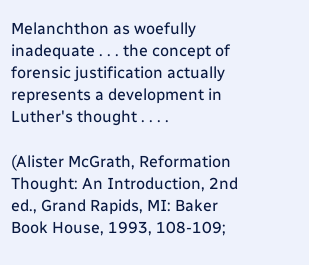Melanchthon as woefully inadequate . . . the concept of forensic justification actually represents a development in Luther's thought . . . .

(Alister McGrath, Reformation Thought: An Introduction, 2nd ed., Grand Rapids, MI: Baker Book House, 1993, 108-109;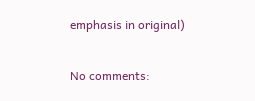emphasis in original)

No comments: